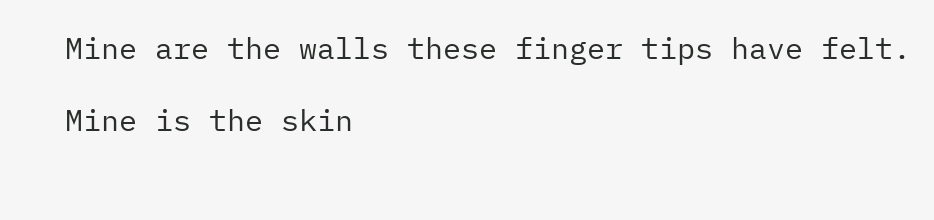Mine are the walls these finger tips have felt.

Mine is the skin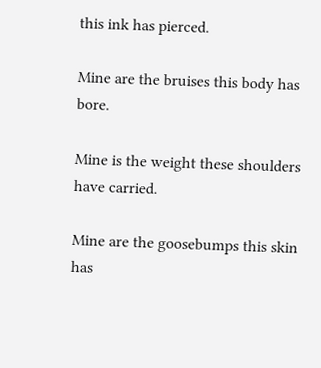this ink has pierced.

Mine are the bruises this body has bore.

Mine is the weight these shoulders have carried.

Mine are the goosebumps this skin has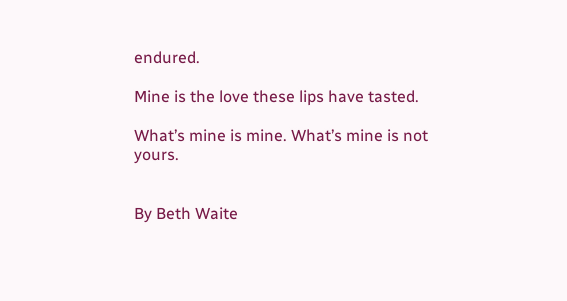endured.

Mine is the love these lips have tasted.

What’s mine is mine. What’s mine is not yours.


By Beth Waite